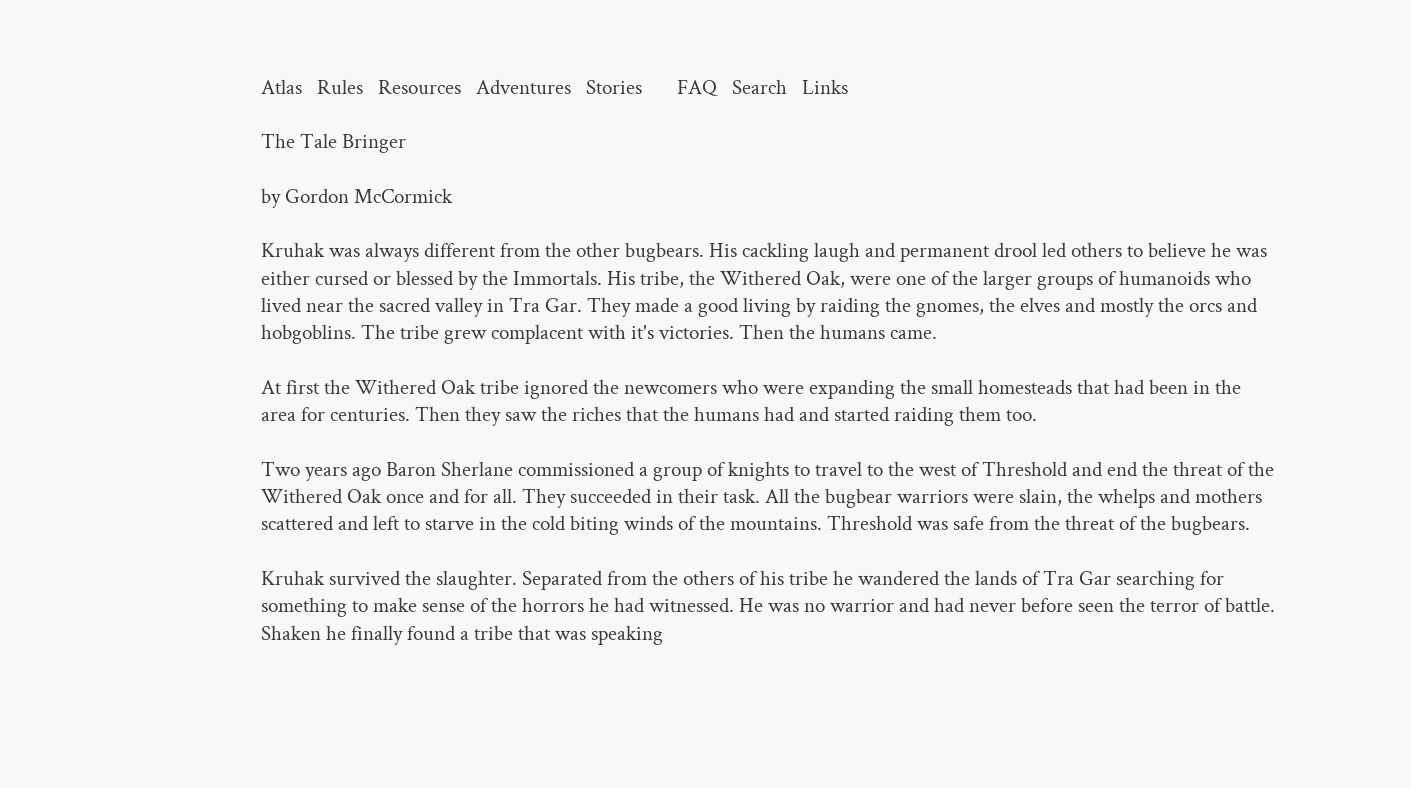Atlas   Rules   Resources   Adventures   Stories       FAQ   Search   Links

The Tale Bringer

by Gordon McCormick

Kruhak was always different from the other bugbears. His cackling laugh and permanent drool led others to believe he was either cursed or blessed by the Immortals. His tribe, the Withered Oak, were one of the larger groups of humanoids who lived near the sacred valley in Tra Gar. They made a good living by raiding the gnomes, the elves and mostly the orcs and hobgoblins. The tribe grew complacent with it's victories. Then the humans came.

At first the Withered Oak tribe ignored the newcomers who were expanding the small homesteads that had been in the area for centuries. Then they saw the riches that the humans had and started raiding them too.

Two years ago Baron Sherlane commissioned a group of knights to travel to the west of Threshold and end the threat of the Withered Oak once and for all. They succeeded in their task. All the bugbear warriors were slain, the whelps and mothers scattered and left to starve in the cold biting winds of the mountains. Threshold was safe from the threat of the bugbears.

Kruhak survived the slaughter. Separated from the others of his tribe he wandered the lands of Tra Gar searching for something to make sense of the horrors he had witnessed. He was no warrior and had never before seen the terror of battle. Shaken he finally found a tribe that was speaking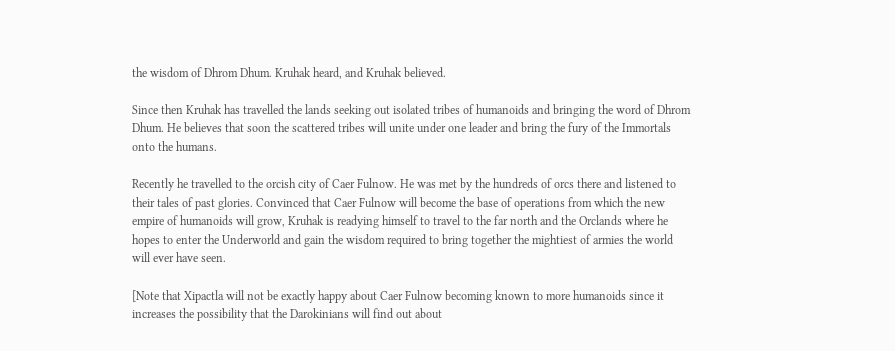the wisdom of Dhrom Dhum. Kruhak heard, and Kruhak believed.

Since then Kruhak has travelled the lands seeking out isolated tribes of humanoids and bringing the word of Dhrom Dhum. He believes that soon the scattered tribes will unite under one leader and bring the fury of the Immortals onto the humans.

Recently he travelled to the orcish city of Caer Fulnow. He was met by the hundreds of orcs there and listened to their tales of past glories. Convinced that Caer Fulnow will become the base of operations from which the new empire of humanoids will grow, Kruhak is readying himself to travel to the far north and the Orclands where he hopes to enter the Underworld and gain the wisdom required to bring together the mightiest of armies the world will ever have seen.

[Note that Xipactla will not be exactly happy about Caer Fulnow becoming known to more humanoids since it increases the possibility that the Darokinians will find out about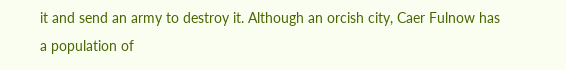it and send an army to destroy it. Although an orcish city, Caer Fulnow has a population of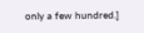only a few hundred.]